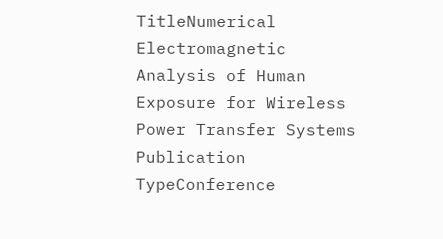TitleNumerical Electromagnetic Analysis of Human Exposure for Wireless Power Transfer Systems
Publication TypeConference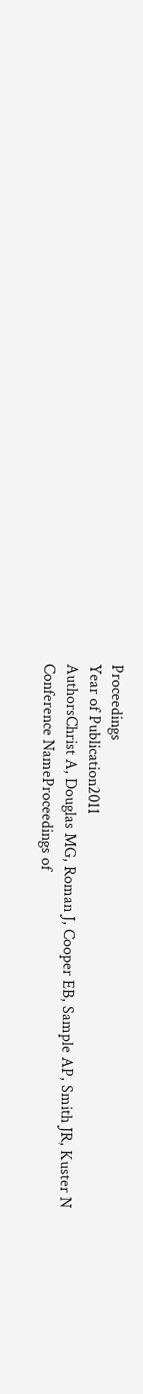Proceedings
Year of Publication2011
AuthorsChrist A, Douglas MG, Roman J, Cooper EB, Sample AP, Smith JR, Kuster N
Conference NameProceedings of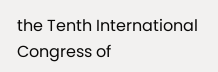the Tenth International Congress of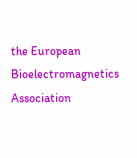the European Bioelectromagnetics Association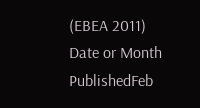(EBEA 2011)
Date or Month PublishedFeb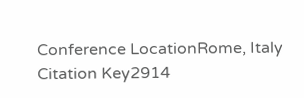Conference LocationRome, Italy
Citation Key2914